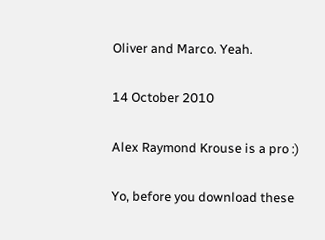Oliver and Marco. Yeah.

14 October 2010

Alex Raymond Krouse is a pro :)

Yo, before you download these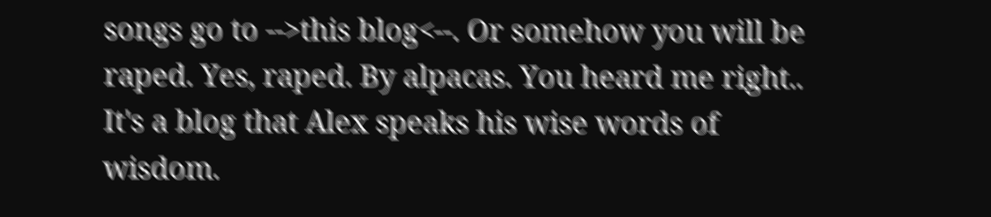songs go to -->this blog<--. Or somehow you will be raped. Yes, raped. By alpacas. You heard me right.. It's a blog that Alex speaks his wise words of wisdom.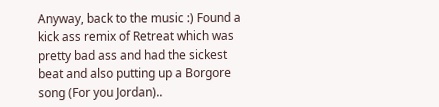Anyway, back to the music :) Found a kick ass remix of Retreat which was pretty bad ass and had the sickest beat and also putting up a Borgore song (For you Jordan)..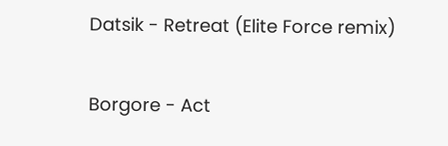Datsik - Retreat (Elite Force remix)

Borgore - Act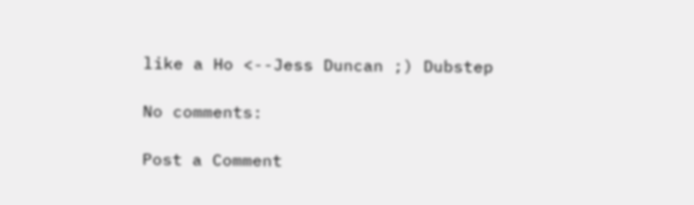like a Ho <--Jess Duncan ;) Dubstep

No comments:

Post a Comment